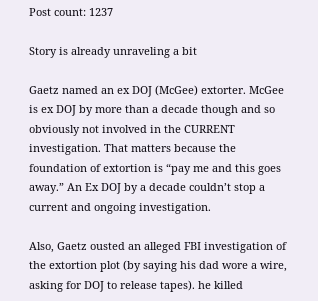Post count: 1237

Story is already unraveling a bit

Gaetz named an ex DOJ (McGee) extorter. McGee is ex DOJ by more than a decade though and so obviously not involved in the CURRENT investigation. That matters because the foundation of extortion is “pay me and this goes away.” An Ex DOJ by a decade couldn’t stop a current and ongoing investigation.

Also, Gaetz ousted an alleged FBI investigation of the extortion plot (by saying his dad wore a wire, asking for DOJ to release tapes). he killed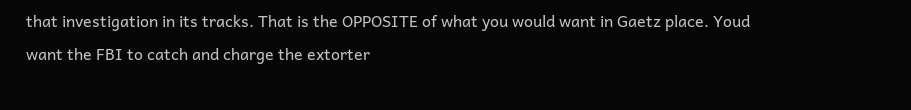that investigation in its tracks. That is the OPPOSITE of what you would want in Gaetz place. Youd want the FBI to catch and charge the extorter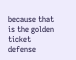because that is the golden ticket defense